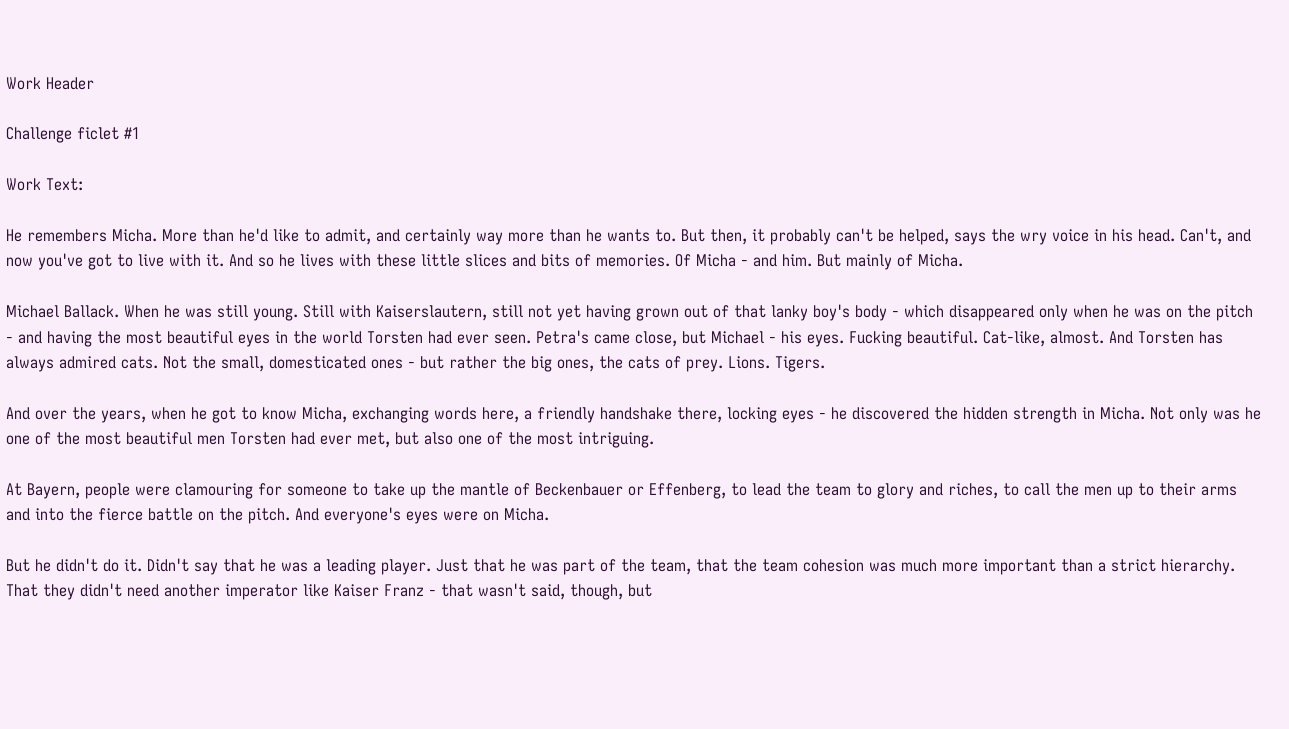Work Header

Challenge ficlet #1

Work Text:

He remembers Micha. More than he'd like to admit, and certainly way more than he wants to. But then, it probably can't be helped, says the wry voice in his head. Can't, and now you've got to live with it. And so he lives with these little slices and bits of memories. Of Micha - and him. But mainly of Micha.

Michael Ballack. When he was still young. Still with Kaiserslautern, still not yet having grown out of that lanky boy's body - which disappeared only when he was on the pitch - and having the most beautiful eyes in the world Torsten had ever seen. Petra's came close, but Michael - his eyes. Fucking beautiful. Cat-like, almost. And Torsten has always admired cats. Not the small, domesticated ones - but rather the big ones, the cats of prey. Lions. Tigers.

And over the years, when he got to know Micha, exchanging words here, a friendly handshake there, locking eyes - he discovered the hidden strength in Micha. Not only was he one of the most beautiful men Torsten had ever met, but also one of the most intriguing.

At Bayern, people were clamouring for someone to take up the mantle of Beckenbauer or Effenberg, to lead the team to glory and riches, to call the men up to their arms and into the fierce battle on the pitch. And everyone's eyes were on Micha.

But he didn't do it. Didn't say that he was a leading player. Just that he was part of the team, that the team cohesion was much more important than a strict hierarchy. That they didn't need another imperator like Kaiser Franz - that wasn't said, though, but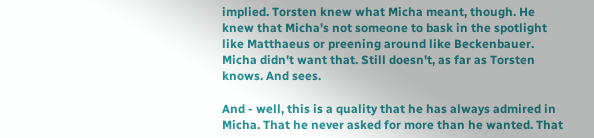implied. Torsten knew what Micha meant, though. He knew that Micha's not someone to bask in the spotlight like Matthaeus or preening around like Beckenbauer. Micha didn't want that. Still doesn't, as far as Torsten knows. And sees.

And - well, this is a quality that he has always admired in Micha. That he never asked for more than he wanted. That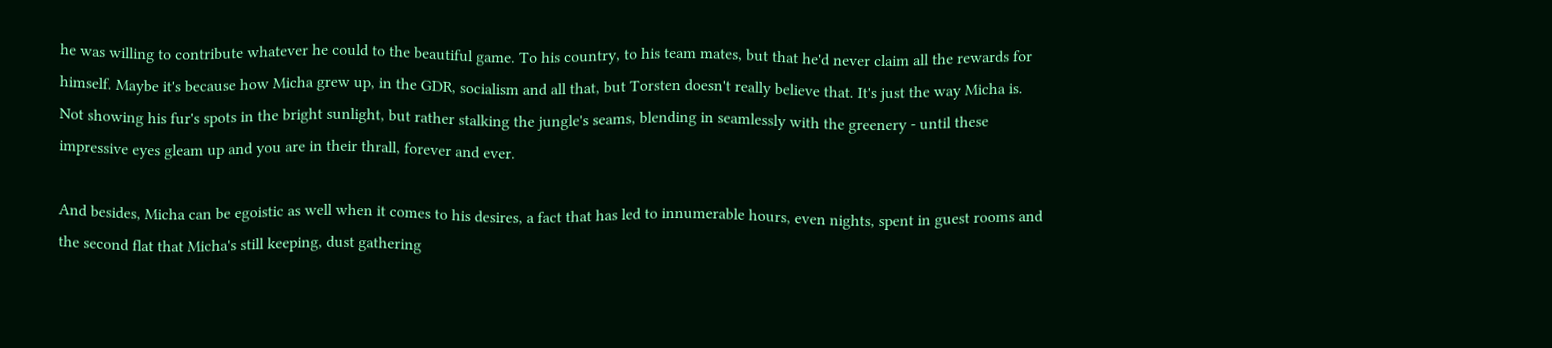he was willing to contribute whatever he could to the beautiful game. To his country, to his team mates, but that he'd never claim all the rewards for himself. Maybe it's because how Micha grew up, in the GDR, socialism and all that, but Torsten doesn't really believe that. It's just the way Micha is. Not showing his fur's spots in the bright sunlight, but rather stalking the jungle's seams, blending in seamlessly with the greenery - until these impressive eyes gleam up and you are in their thrall, forever and ever.

And besides, Micha can be egoistic as well when it comes to his desires, a fact that has led to innumerable hours, even nights, spent in guest rooms and the second flat that Micha's still keeping, dust gathering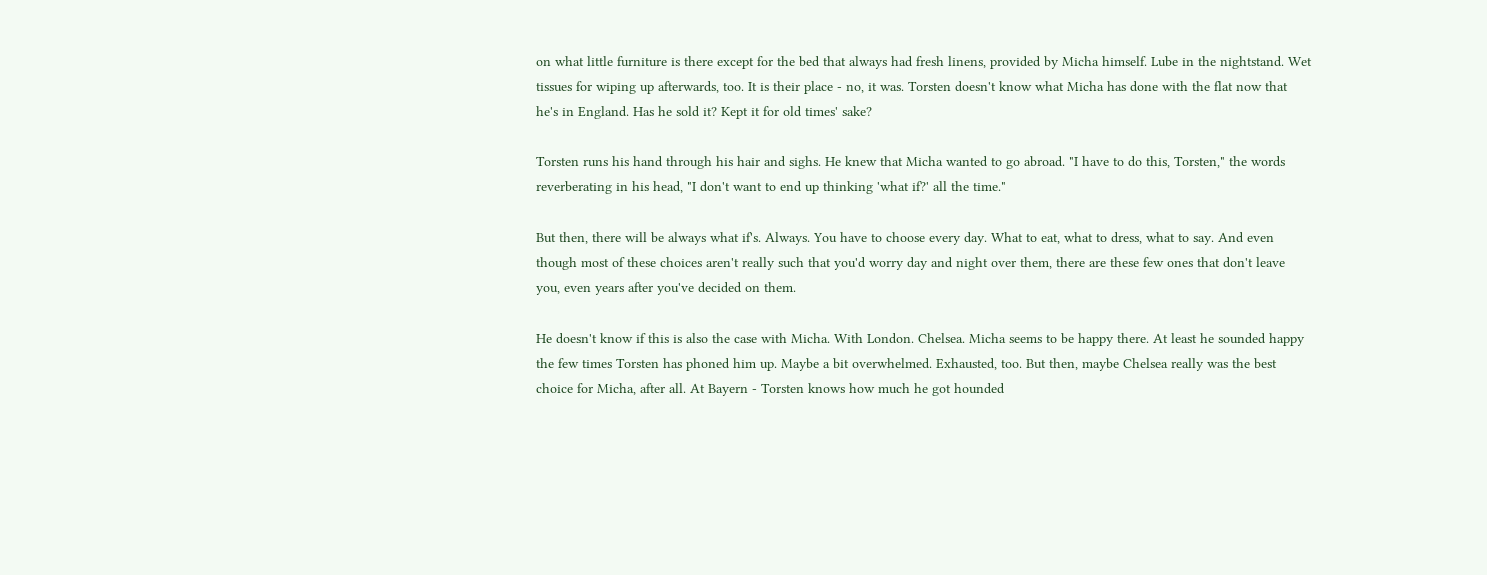on what little furniture is there except for the bed that always had fresh linens, provided by Micha himself. Lube in the nightstand. Wet tissues for wiping up afterwards, too. It is their place - no, it was. Torsten doesn't know what Micha has done with the flat now that he's in England. Has he sold it? Kept it for old times' sake?

Torsten runs his hand through his hair and sighs. He knew that Micha wanted to go abroad. "I have to do this, Torsten," the words reverberating in his head, "I don't want to end up thinking 'what if?' all the time."

But then, there will be always what if's. Always. You have to choose every day. What to eat, what to dress, what to say. And even though most of these choices aren't really such that you'd worry day and night over them, there are these few ones that don't leave you, even years after you've decided on them.

He doesn't know if this is also the case with Micha. With London. Chelsea. Micha seems to be happy there. At least he sounded happy the few times Torsten has phoned him up. Maybe a bit overwhelmed. Exhausted, too. But then, maybe Chelsea really was the best choice for Micha, after all. At Bayern - Torsten knows how much he got hounded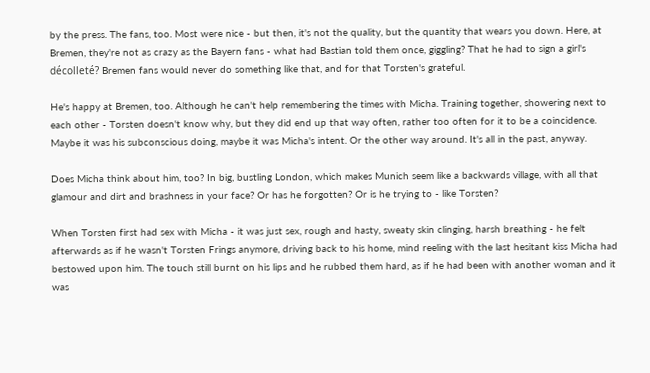by the press. The fans, too. Most were nice - but then, it's not the quality, but the quantity that wears you down. Here, at Bremen, they're not as crazy as the Bayern fans - what had Bastian told them once, giggling? That he had to sign a girl's décolleté? Bremen fans would never do something like that, and for that Torsten's grateful.

He's happy at Bremen, too. Although he can't help remembering the times with Micha. Training together, showering next to each other - Torsten doesn't know why, but they did end up that way often, rather too often for it to be a coincidence. Maybe it was his subconscious doing, maybe it was Micha's intent. Or the other way around. It's all in the past, anyway.

Does Micha think about him, too? In big, bustling London, which makes Munich seem like a backwards village, with all that glamour and dirt and brashness in your face? Or has he forgotten? Or is he trying to - like Torsten?

When Torsten first had sex with Micha - it was just sex, rough and hasty, sweaty skin clinging, harsh breathing - he felt afterwards as if he wasn't Torsten Frings anymore, driving back to his home, mind reeling with the last hesitant kiss Micha had bestowed upon him. The touch still burnt on his lips and he rubbed them hard, as if he had been with another woman and it was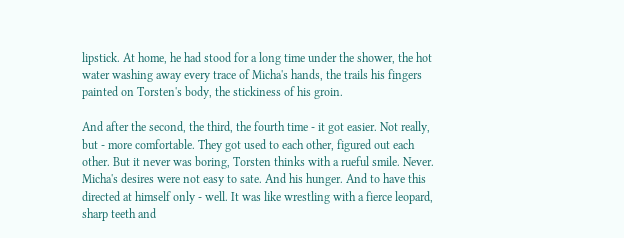lipstick. At home, he had stood for a long time under the shower, the hot water washing away every trace of Micha's hands, the trails his fingers painted on Torsten's body, the stickiness of his groin.

And after the second, the third, the fourth time - it got easier. Not really, but - more comfortable. They got used to each other, figured out each other. But it never was boring, Torsten thinks with a rueful smile. Never. Micha's desires were not easy to sate. And his hunger. And to have this directed at himself only - well. It was like wrestling with a fierce leopard, sharp teeth and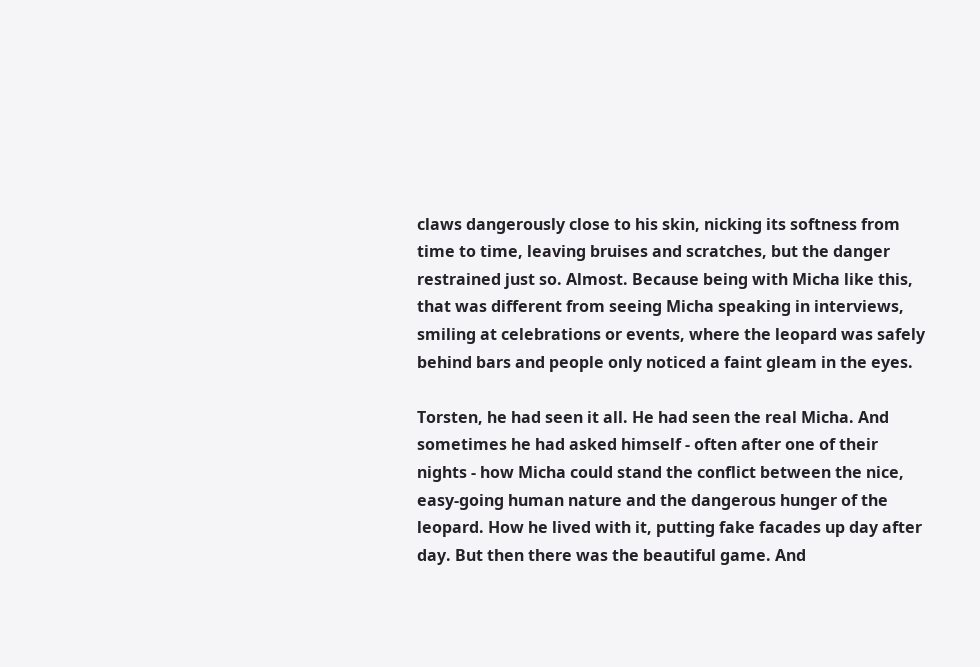claws dangerously close to his skin, nicking its softness from time to time, leaving bruises and scratches, but the danger restrained just so. Almost. Because being with Micha like this, that was different from seeing Micha speaking in interviews, smiling at celebrations or events, where the leopard was safely behind bars and people only noticed a faint gleam in the eyes.

Torsten, he had seen it all. He had seen the real Micha. And sometimes he had asked himself - often after one of their nights - how Micha could stand the conflict between the nice, easy-going human nature and the dangerous hunger of the leopard. How he lived with it, putting fake facades up day after day. But then there was the beautiful game. And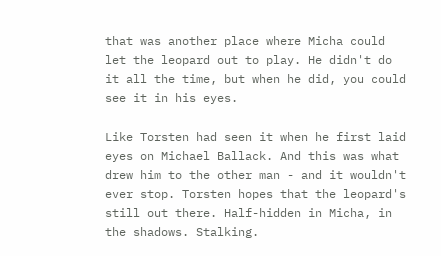that was another place where Micha could let the leopard out to play. He didn't do it all the time, but when he did, you could see it in his eyes.

Like Torsten had seen it when he first laid eyes on Michael Ballack. And this was what drew him to the other man - and it wouldn't ever stop. Torsten hopes that the leopard's still out there. Half-hidden in Micha, in the shadows. Stalking.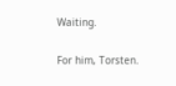Waiting.

For him, Torsten.